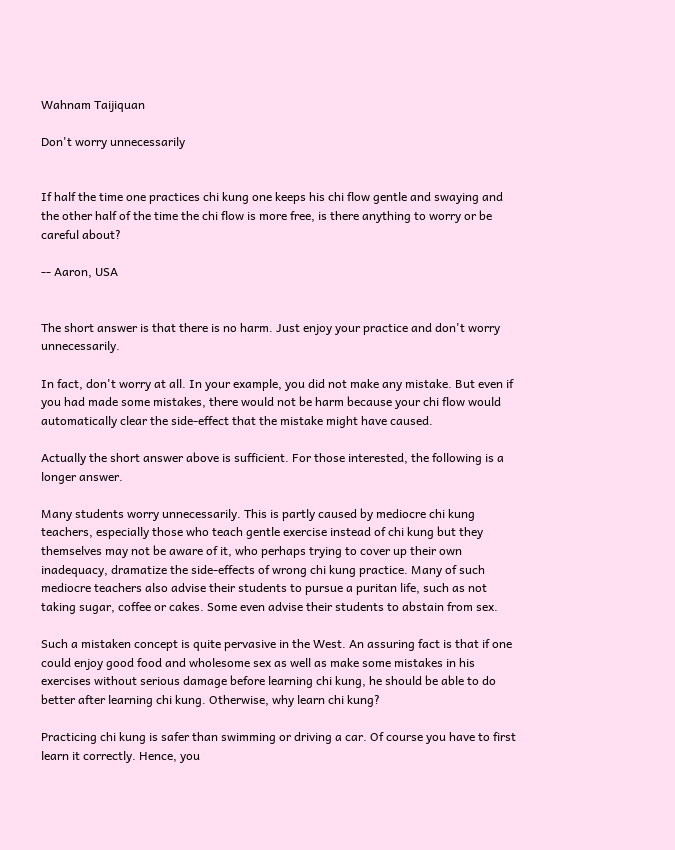Wahnam Taijiquan

Don't worry unnecessarily


If half the time one practices chi kung one keeps his chi flow gentle and swaying and the other half of the time the chi flow is more free, is there anything to worry or be careful about?

-- Aaron, USA


The short answer is that there is no harm. Just enjoy your practice and don't worry unnecessarily.

In fact, don't worry at all. In your example, you did not make any mistake. But even if you had made some mistakes, there would not be harm because your chi flow would automatically clear the side-effect that the mistake might have caused.

Actually the short answer above is sufficient. For those interested, the following is a longer answer.

Many students worry unnecessarily. This is partly caused by mediocre chi kung teachers, especially those who teach gentle exercise instead of chi kung but they themselves may not be aware of it, who perhaps trying to cover up their own inadequacy, dramatize the side-effects of wrong chi kung practice. Many of such mediocre teachers also advise their students to pursue a puritan life, such as not taking sugar, coffee or cakes. Some even advise their students to abstain from sex.

Such a mistaken concept is quite pervasive in the West. An assuring fact is that if one could enjoy good food and wholesome sex as well as make some mistakes in his exercises without serious damage before learning chi kung, he should be able to do better after learning chi kung. Otherwise, why learn chi kung?

Practicing chi kung is safer than swimming or driving a car. Of course you have to first learn it correctly. Hence, you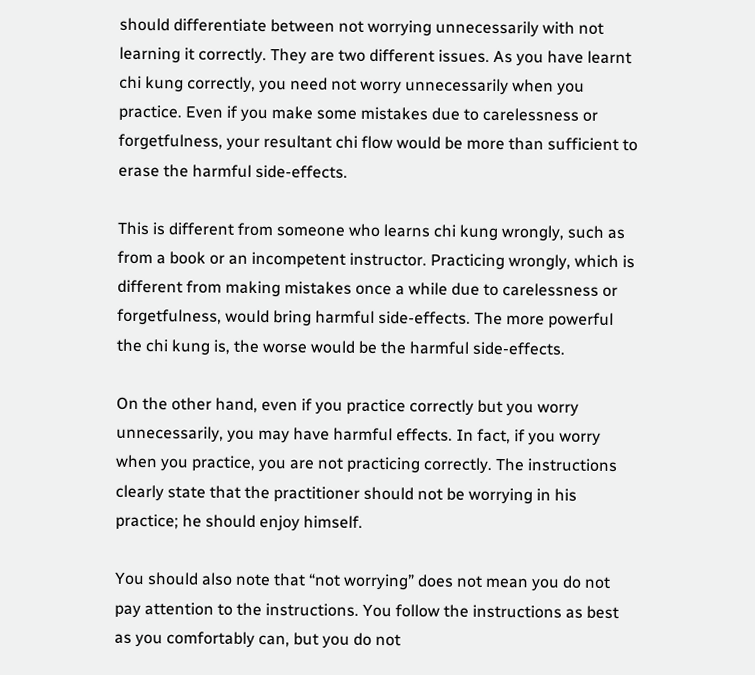should differentiate between not worrying unnecessarily with not learning it correctly. They are two different issues. As you have learnt chi kung correctly, you need not worry unnecessarily when you practice. Even if you make some mistakes due to carelessness or forgetfulness, your resultant chi flow would be more than sufficient to erase the harmful side-effects.

This is different from someone who learns chi kung wrongly, such as from a book or an incompetent instructor. Practicing wrongly, which is different from making mistakes once a while due to carelessness or forgetfulness, would bring harmful side-effects. The more powerful the chi kung is, the worse would be the harmful side-effects.

On the other hand, even if you practice correctly but you worry unnecessarily, you may have harmful effects. In fact, if you worry when you practice, you are not practicing correctly. The instructions clearly state that the practitioner should not be worrying in his practice; he should enjoy himself.

You should also note that “not worrying” does not mean you do not pay attention to the instructions. You follow the instructions as best as you comfortably can, but you do not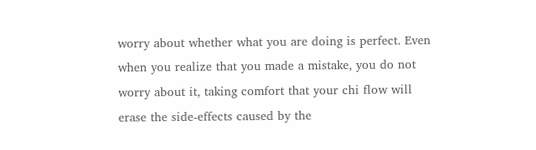worry about whether what you are doing is perfect. Even when you realize that you made a mistake, you do not worry about it, taking comfort that your chi flow will erase the side-effects caused by the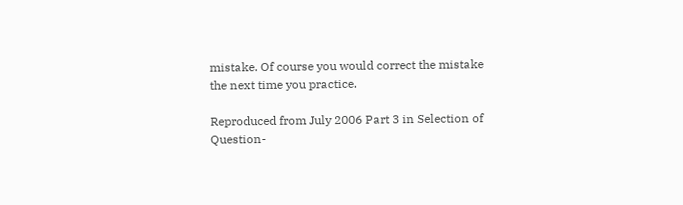mistake. Of course you would correct the mistake the next time you practice.

Reproduced from July 2006 Part 3 in Selection of Question-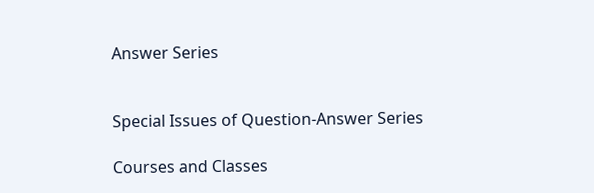Answer Series


Special Issues of Question-Answer Series

Courses and Classes